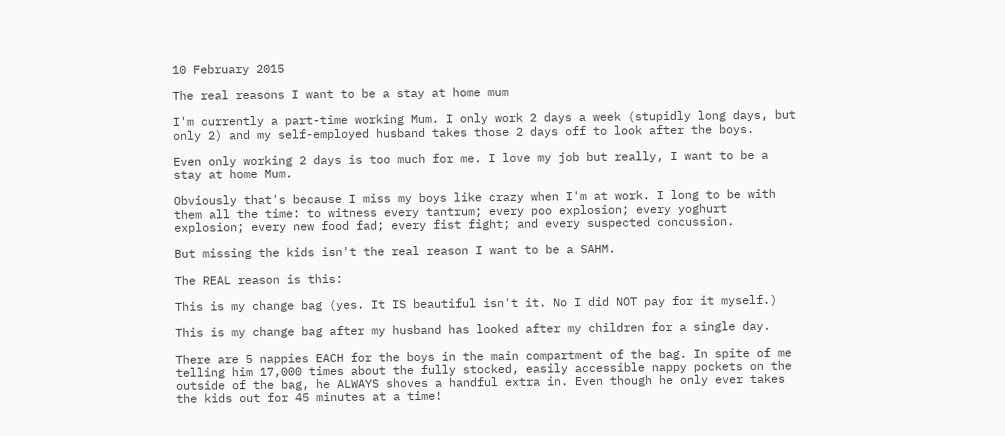10 February 2015

The real reasons I want to be a stay at home mum

I'm currently a part-time working Mum. I only work 2 days a week (stupidly long days, but only 2) and my self-employed husband takes those 2 days off to look after the boys.

Even only working 2 days is too much for me. I love my job but really, I want to be a stay at home Mum.

Obviously that's because I miss my boys like crazy when I'm at work. I long to be with them all the time: to witness every tantrum; every poo explosion; every yoghurt explosion; every new food fad; every fist fight; and every suspected concussion.

But missing the kids isn't the real reason I want to be a SAHM.

The REAL reason is this:

This is my change bag (yes. It IS beautiful isn't it. No I did NOT pay for it myself.)

This is my change bag after my husband has looked after my children for a single day.

There are 5 nappies EACH for the boys in the main compartment of the bag. In spite of me telling him 17,000 times about the fully stocked, easily accessible nappy pockets on the outside of the bag, he ALWAYS shoves a handful extra in. Even though he only ever takes the kids out for 45 minutes at a time!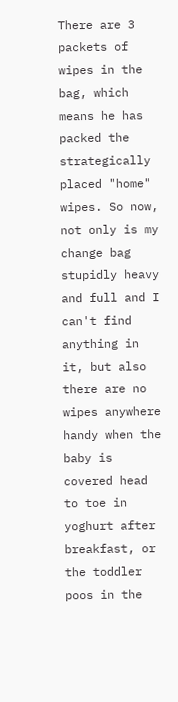There are 3 packets of wipes in the bag, which means he has packed the strategically placed "home" wipes. So now, not only is my change bag stupidly heavy and full and I can't find anything in it, but also there are no wipes anywhere handy when the baby is covered head to toe in yoghurt after breakfast, or the toddler poos in the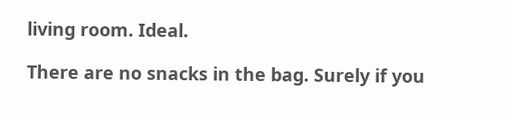living room. Ideal.

There are no snacks in the bag. Surely if you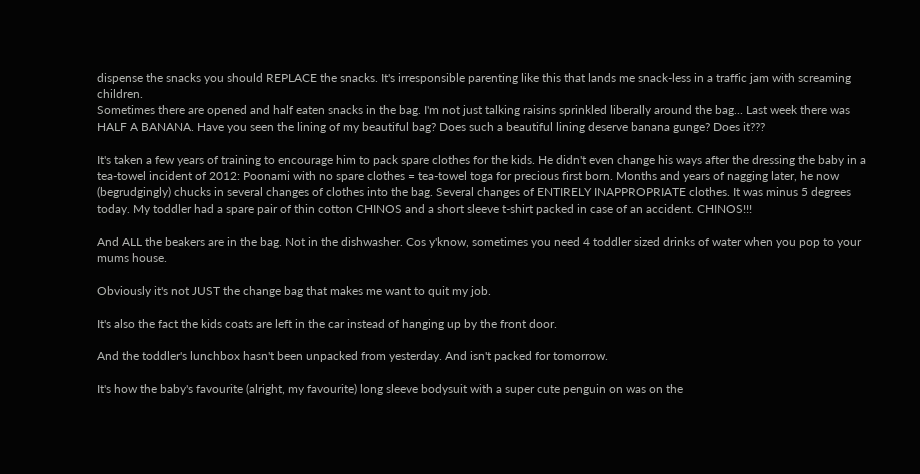dispense the snacks you should REPLACE the snacks. It's irresponsible parenting like this that lands me snack-less in a traffic jam with screaming children.
Sometimes there are opened and half eaten snacks in the bag. I'm not just talking raisins sprinkled liberally around the bag... Last week there was HALF A BANANA. Have you seen the lining of my beautiful bag? Does such a beautiful lining deserve banana gunge? Does it???

It's taken a few years of training to encourage him to pack spare clothes for the kids. He didn't even change his ways after the dressing the baby in a tea-towel incident of 2012: Poonami with no spare clothes = tea-towel toga for precious first born. Months and years of nagging later, he now (begrudgingly) chucks in several changes of clothes into the bag. Several changes of ENTIRELY INAPPROPRIATE clothes. It was minus 5 degrees today. My toddler had a spare pair of thin cotton CHINOS and a short sleeve t-shirt packed in case of an accident. CHINOS!!!

And ALL the beakers are in the bag. Not in the dishwasher. Cos y'know, sometimes you need 4 toddler sized drinks of water when you pop to your mums house.

Obviously it's not JUST the change bag that makes me want to quit my job.

It's also the fact the kids coats are left in the car instead of hanging up by the front door.

And the toddler's lunchbox hasn't been unpacked from yesterday. And isn't packed for tomorrow.

It's how the baby's favourite (alright, my favourite) long sleeve bodysuit with a super cute penguin on was on the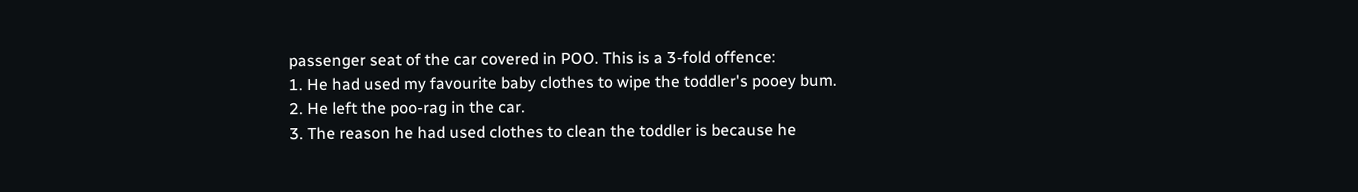passenger seat of the car covered in POO. This is a 3-fold offence:
1. He had used my favourite baby clothes to wipe the toddler's pooey bum.
2. He left the poo-rag in the car.
3. The reason he had used clothes to clean the toddler is because he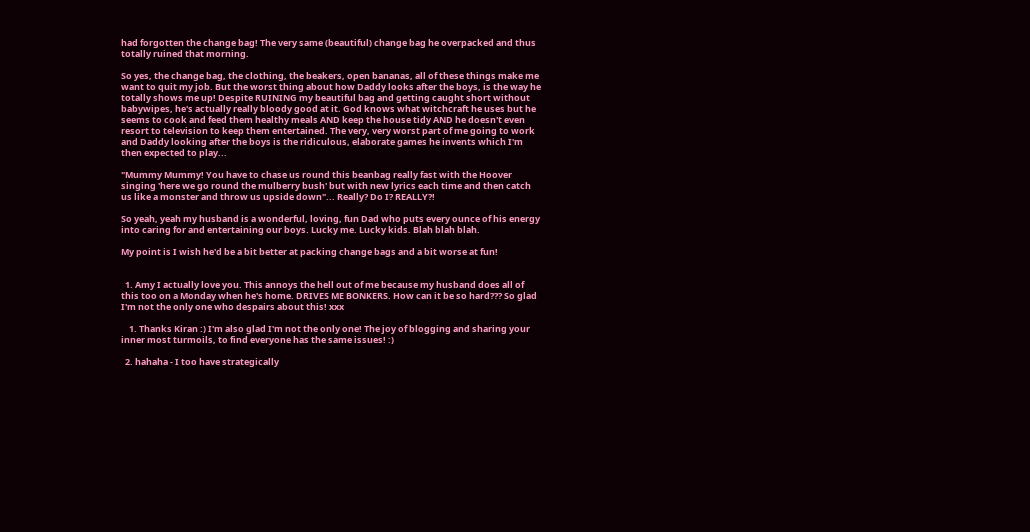had forgotten the change bag! The very same (beautiful) change bag he overpacked and thus totally ruined that morning.

So yes, the change bag, the clothing, the beakers, open bananas, all of these things make me want to quit my job. But the worst thing about how Daddy looks after the boys, is the way he totally shows me up! Despite RUINING my beautiful bag and getting caught short without babywipes, he's actually really bloody good at it. God knows what witchcraft he uses but he seems to cook and feed them healthy meals AND keep the house tidy AND he doesn't even resort to television to keep them entertained. The very, very worst part of me going to work and Daddy looking after the boys is the ridiculous, elaborate games he invents which I'm then expected to play...

"Mummy Mummy! You have to chase us round this beanbag really fast with the Hoover singing 'here we go round the mulberry bush' but with new lyrics each time and then catch us like a monster and throw us upside down"... Really? Do I? REALLY?!

So yeah, yeah my husband is a wonderful, loving, fun Dad who puts every ounce of his energy into caring for and entertaining our boys. Lucky me. Lucky kids. Blah blah blah.

My point is I wish he'd be a bit better at packing change bags and a bit worse at fun!


  1. Amy I actually love you. This annoys the hell out of me because my husband does all of this too on a Monday when he's home. DRIVES ME BONKERS. How can it be so hard??? So glad I'm not the only one who despairs about this! xxx

    1. Thanks Kiran :) I'm also glad I'm not the only one! The joy of blogging and sharing your inner most turmoils, to find everyone has the same issues! :)

  2. hahaha - I too have strategically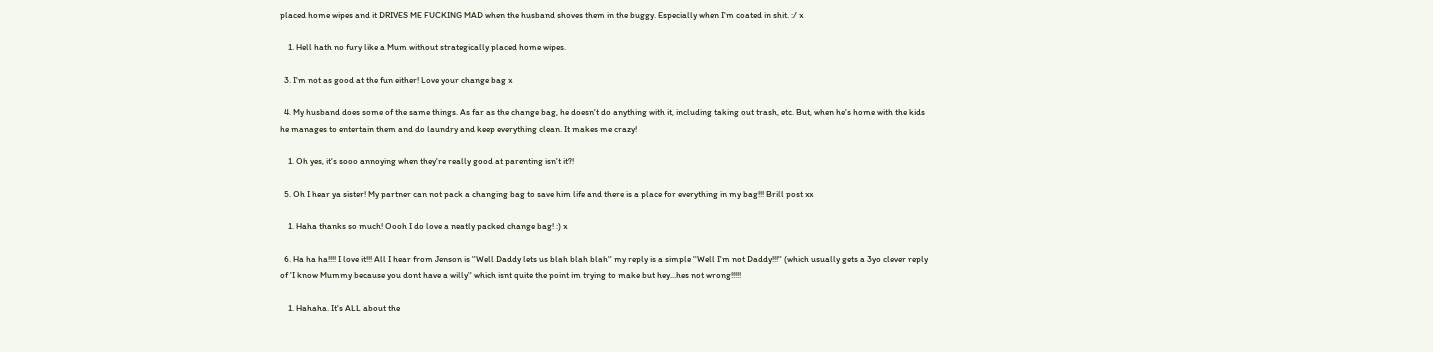placed home wipes and it DRIVES ME FUCKING MAD when the husband shoves them in the buggy. Especially when I'm coated in shit. :/ x

    1. Hell hath no fury like a Mum without strategically placed home wipes.

  3. I'm not as good at the fun either! Love your change bag x

  4. My husband does some of the same things. As far as the change bag, he doesn't do anything with it, including taking out trash, etc. But, when he's home with the kids he manages to entertain them and do laundry and keep everything clean. It makes me crazy!

    1. Oh yes, it's sooo annoying when they're really good at parenting isn't it?!

  5. Oh I hear ya sister! My partner can not pack a changing bag to save him life and there is a place for everything in my bag!!! Brill post xx

    1. Haha thanks so much! Oooh I do love a neatly packed change bag! :) x

  6. Ha ha ha!!!! I love it!!! All I hear from Jenson is ''Well Daddy lets us blah blah blah'' my reply is a simple ''Well I'm not Daddy!!!'' (which usually gets a 3yo clever reply of 'I know Mummy because you dont have a willy'' which isnt quite the point im trying to make but hey...hes not wrong!!!!!

    1. Hahaha. It's ALL about the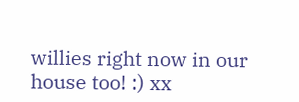willies right now in our house too! :) xx